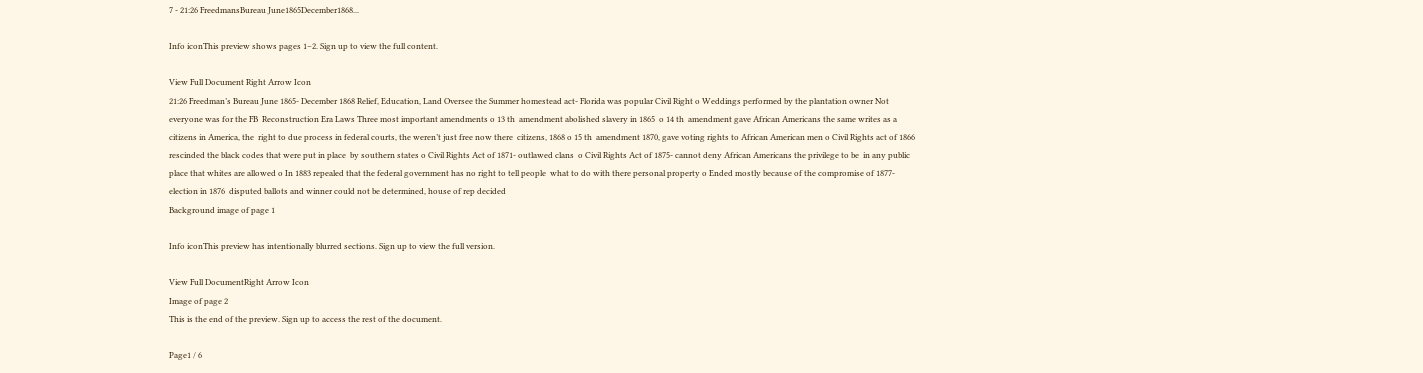7 - 21:26 FreedmansBureau June1865December1868...

Info iconThis preview shows pages 1–2. Sign up to view the full content.

View Full Document Right Arrow Icon
21:26 Freedman’s Bureau June 1865- December 1868 Relief, Education, Land Oversee the Summer homestead act- Florida was popular Civil Right o Weddings performed by the plantation owner Not everyone was for the FB  Reconstruction Era Laws Three most important amendments o 13 th  amendment abolished slavery in 1865  o 14 th  amendment gave African Americans the same writes as a citizens in America, the  right to due process in federal courts, the weren’t just free now there  citizens, 1868 o 15 th  amendment 1870, gave voting rights to African American men o Civil Rights act of 1866 rescinded the black codes that were put in place  by southern states o Civil Rights Act of 1871- outlawed clans  o Civil Rights Act of 1875- cannot deny African Americans the privilege to be  in any public place that whites are allowed o In 1883 repealed that the federal government has no right to tell people  what to do with there personal property o Ended mostly because of the compromise of 1877- election in 1876  disputed ballots and winner could not be determined, house of rep decided
Background image of page 1

Info iconThis preview has intentionally blurred sections. Sign up to view the full version.

View Full DocumentRight Arrow Icon
Image of page 2
This is the end of the preview. Sign up to access the rest of the document.

Page1 / 6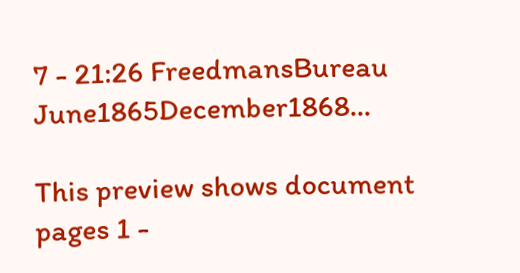7 - 21:26 FreedmansBureau June1865December1868...

This preview shows document pages 1 -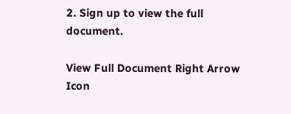2. Sign up to view the full document.

View Full Document Right Arrow Icon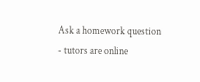Ask a homework question - tutors are online